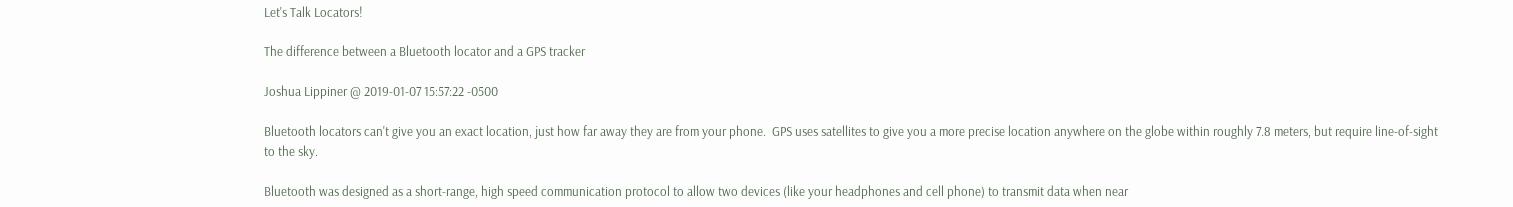Let's Talk Locators!

The difference between a Bluetooth locator and a GPS tracker

Joshua Lippiner @ 2019-01-07 15:57:22 -0500

Bluetooth locators can't give you an exact location, just how far away they are from your phone.  GPS uses satellites to give you a more precise location anywhere on the globe within roughly 7.8 meters, but require line-of-sight to the sky.

Bluetooth was designed as a short-range, high speed communication protocol to allow two devices (like your headphones and cell phone) to transmit data when near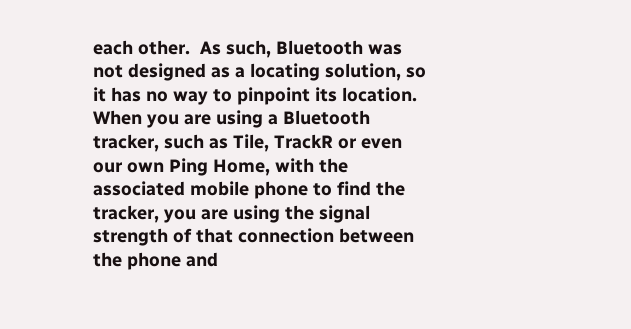each other.  As such, Bluetooth was not designed as a locating solution, so it has no way to pinpoint its location.  When you are using a Bluetooth tracker, such as Tile, TrackR or even our own Ping Home, with the associated mobile phone to find the tracker, you are using the signal strength of that connection between the phone and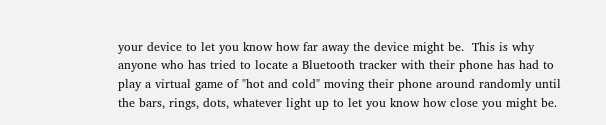your device to let you know how far away the device might be.  This is why anyone who has tried to locate a Bluetooth tracker with their phone has had to play a virtual game of "hot and cold" moving their phone around randomly until the bars, rings, dots, whatever light up to let you know how close you might be.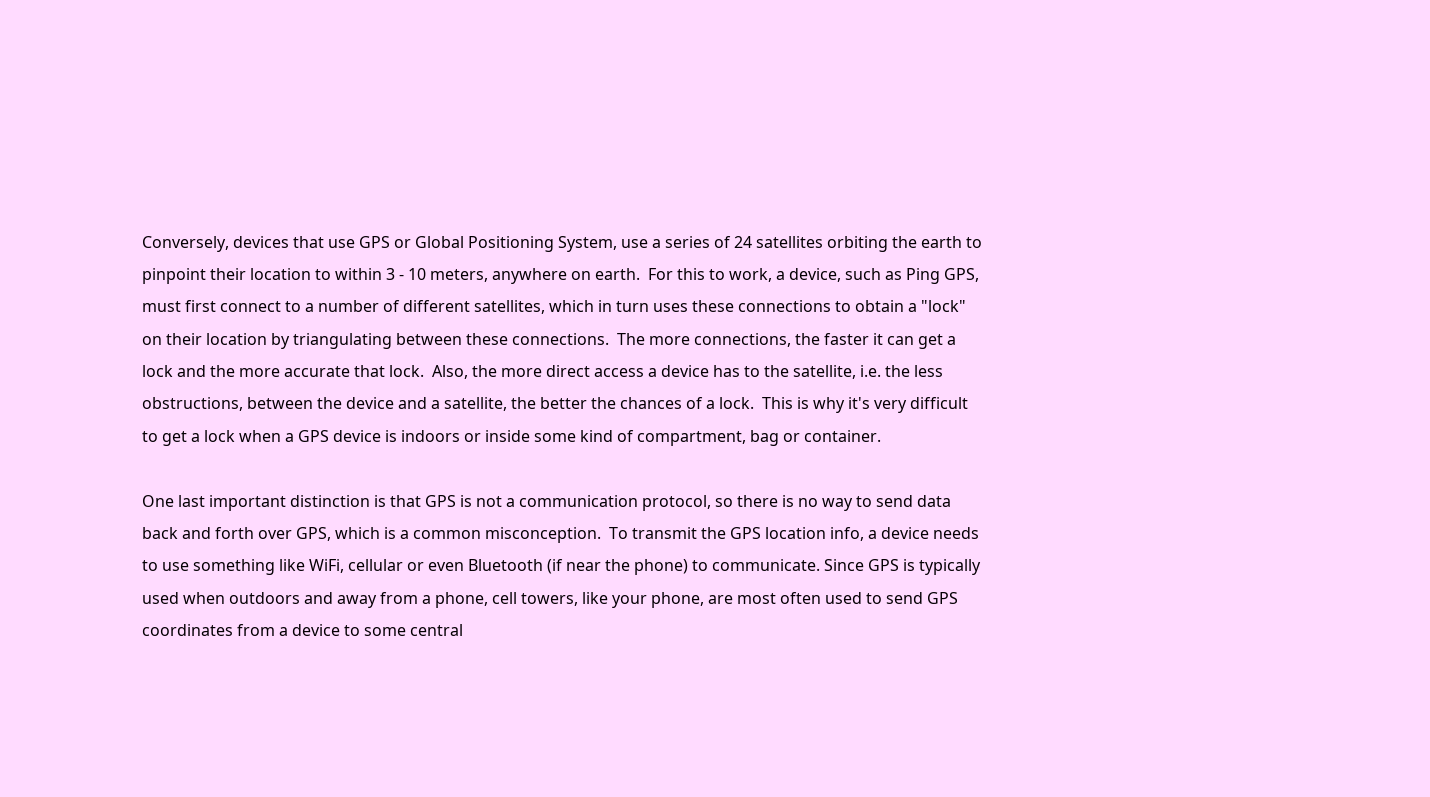Conversely, devices that use GPS or Global Positioning System, use a series of 24 satellites orbiting the earth to pinpoint their location to within 3 - 10 meters, anywhere on earth.  For this to work, a device, such as Ping GPS, must first connect to a number of different satellites, which in turn uses these connections to obtain a "lock" on their location by triangulating between these connections.  The more connections, the faster it can get a lock and the more accurate that lock.  Also, the more direct access a device has to the satellite, i.e. the less obstructions, between the device and a satellite, the better the chances of a lock.  This is why it's very difficult to get a lock when a GPS device is indoors or inside some kind of compartment, bag or container.

One last important distinction is that GPS is not a communication protocol, so there is no way to send data back and forth over GPS, which is a common misconception.  To transmit the GPS location info, a device needs to use something like WiFi, cellular or even Bluetooth (if near the phone) to communicate. Since GPS is typically used when outdoors and away from a phone, cell towers, like your phone, are most often used to send GPS coordinates from a device to some central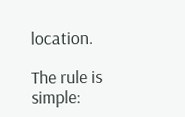location.

The rule is simple: